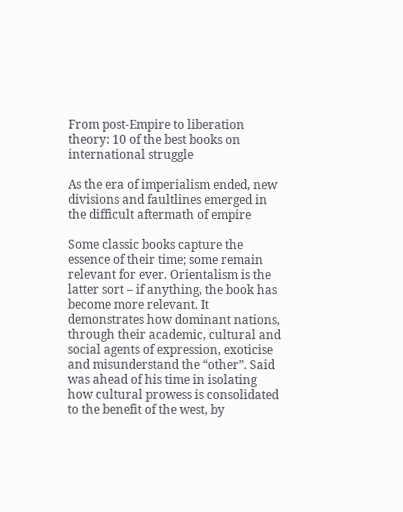From post-Empire to liberation theory: 10 of the best books on international struggle

As the era of imperialism ended, new divisions and faultlines emerged in the difficult aftermath of empire

Some classic books capture the essence of their time; some remain relevant for ever. Orientalism is the latter sort – if anything, the book has become more relevant. It demonstrates how dominant nations, through their academic, cultural and social agents of expression, exoticise and misunderstand the “other”. Said was ahead of his time in isolating how cultural prowess is consolidated to the benefit of the west, by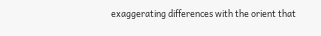exaggerating differences with the orient that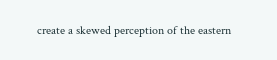create a skewed perception of the eastern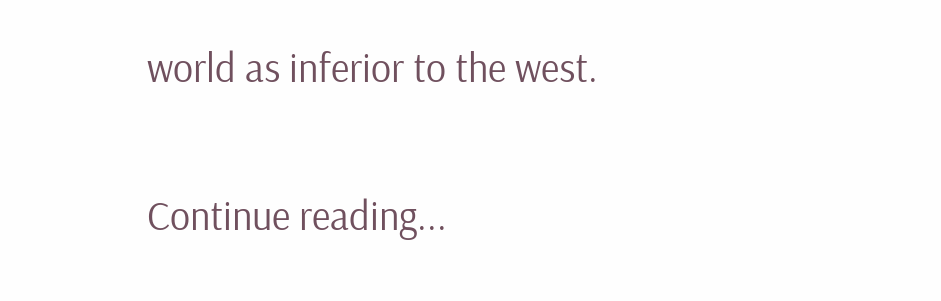world as inferior to the west.

Continue reading...